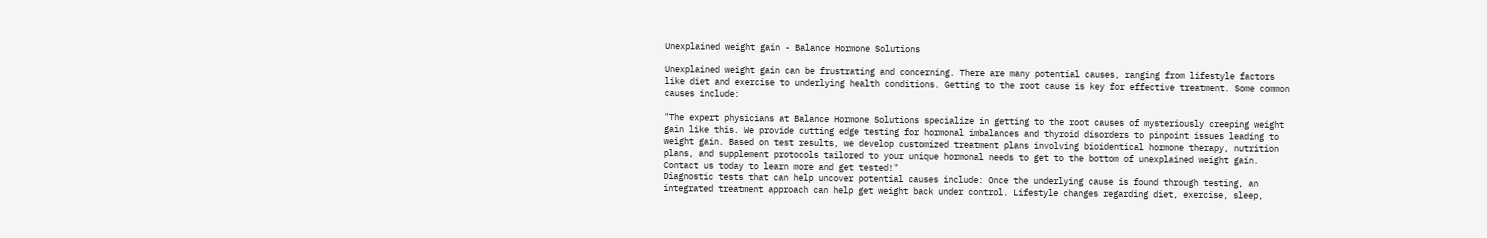Unexplained weight gain - Balance Hormone Solutions

Unexplained weight gain can be frustrating and concerning. There are many potential causes, ranging from lifestyle factors like diet and exercise to underlying health conditions. Getting to the root cause is key for effective treatment. Some common causes include:

"The expert physicians at Balance Hormone Solutions specialize in getting to the root causes of mysteriously creeping weight gain like this. We provide cutting edge testing for hormonal imbalances and thyroid disorders to pinpoint issues leading to weight gain. Based on test results, we develop customized treatment plans involving bioidentical hormone therapy, nutrition plans, and supplement protocols tailored to your unique hormonal needs to get to the bottom of unexplained weight gain. Contact us today to learn more and get tested!"
Diagnostic tests that can help uncover potential causes include: Once the underlying cause is found through testing, an integrated treatment approach can help get weight back under control. Lifestyle changes regarding diet, exercise, sleep,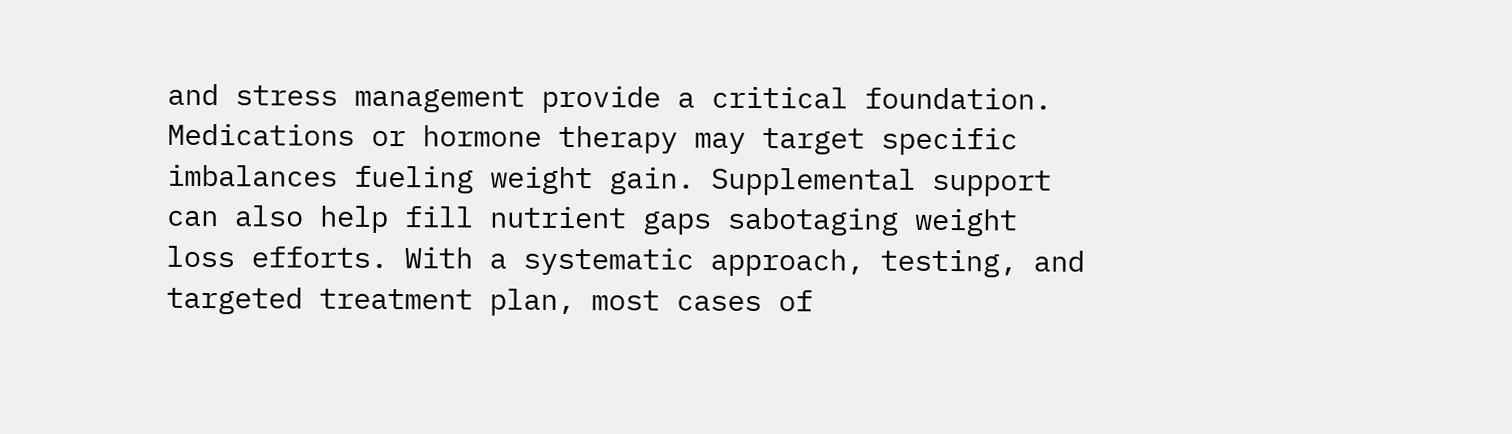and stress management provide a critical foundation. Medications or hormone therapy may target specific imbalances fueling weight gain. Supplemental support can also help fill nutrient gaps sabotaging weight loss efforts. With a systematic approach, testing, and targeted treatment plan, most cases of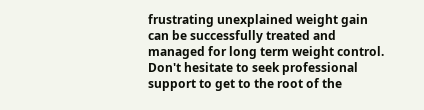frustrating unexplained weight gain can be successfully treated and managed for long term weight control. Don't hesitate to seek professional support to get to the root of the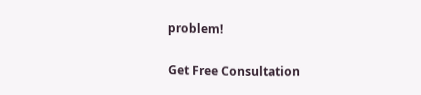problem!

Get Free Consultation